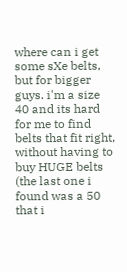where can i get some sXe belts, but for bigger guys. i'm a size 40 and its hard for me to find belts that fit right, without having to buy HUGE belts (the last one i found was a 50 that i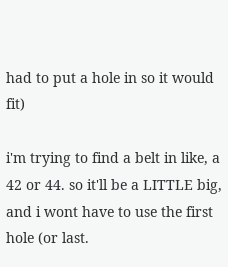had to put a hole in so it would fit)

i'm trying to find a belt in like, a 42 or 44. so it'll be a LITTLE big, and i wont have to use the first hole (or last.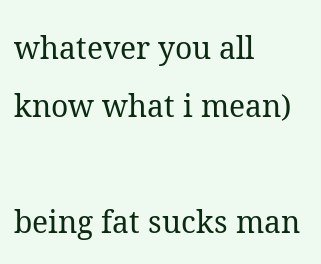whatever you all know what i mean)

being fat sucks man